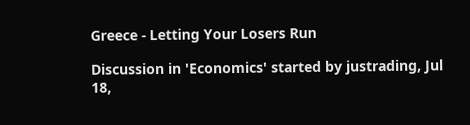Greece - Letting Your Losers Run

Discussion in 'Economics' started by justrading, Jul 18,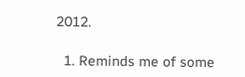2012.

  1. Reminds me of some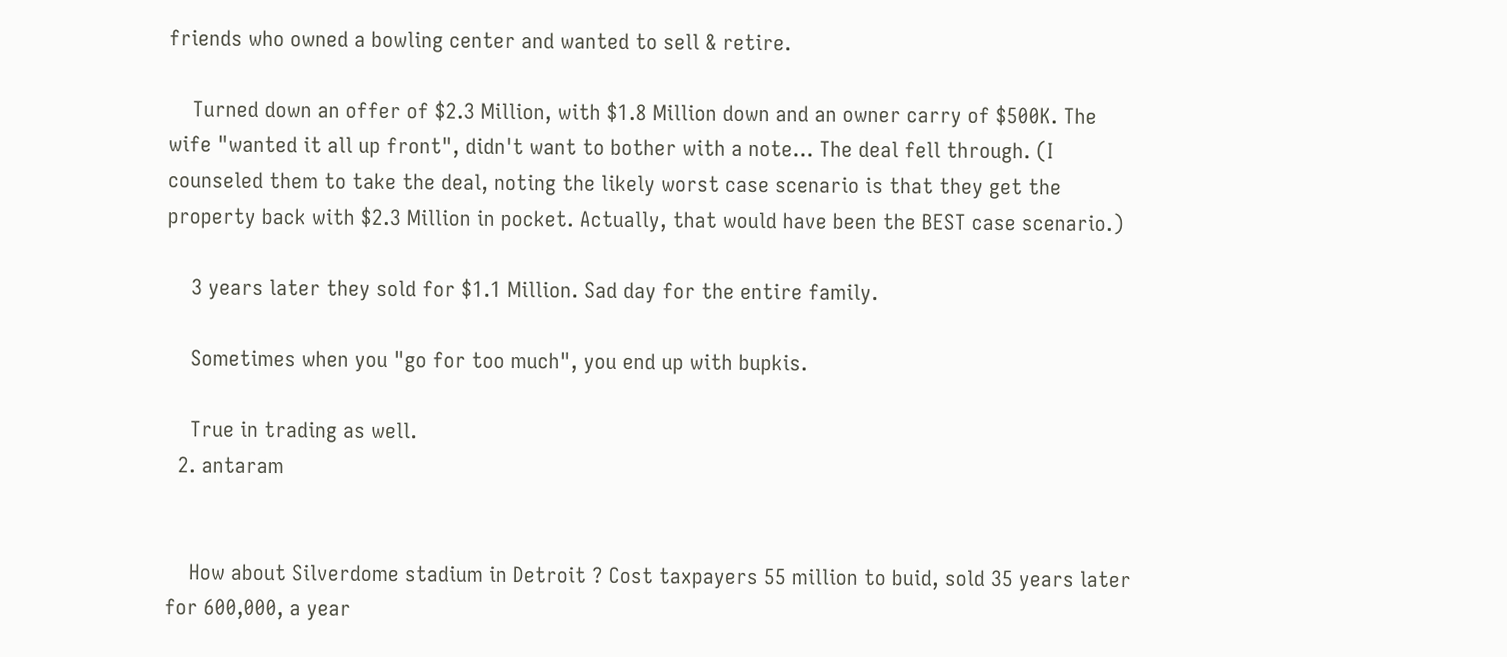friends who owned a bowling center and wanted to sell & retire.

    Turned down an offer of $2.3 Million, with $1.8 Million down and an owner carry of $500K. The wife "wanted it all up front", didn't want to bother with a note... The deal fell through. (I counseled them to take the deal, noting the likely worst case scenario is that they get the property back with $2.3 Million in pocket. Actually, that would have been the BEST case scenario.)

    3 years later they sold for $1.1 Million. Sad day for the entire family.

    Sometimes when you "go for too much", you end up with bupkis.

    True in trading as well.
  2. antaram


    How about Silverdome stadium in Detroit ? Cost taxpayers 55 million to buid, sold 35 years later for 600,000, a year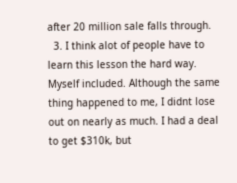after 20 million sale falls through.
  3. I think alot of people have to learn this lesson the hard way. Myself included. Although the same thing happened to me, I didnt lose out on nearly as much. I had a deal to get $310k, but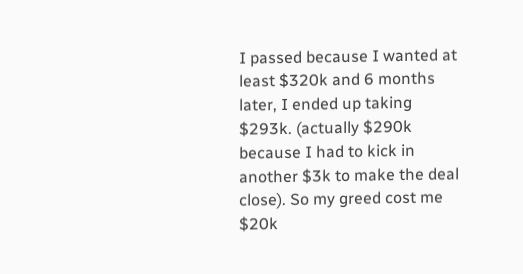I passed because I wanted at least $320k and 6 months later, I ended up taking $293k. (actually $290k because I had to kick in another $3k to make the deal close). So my greed cost me $20k